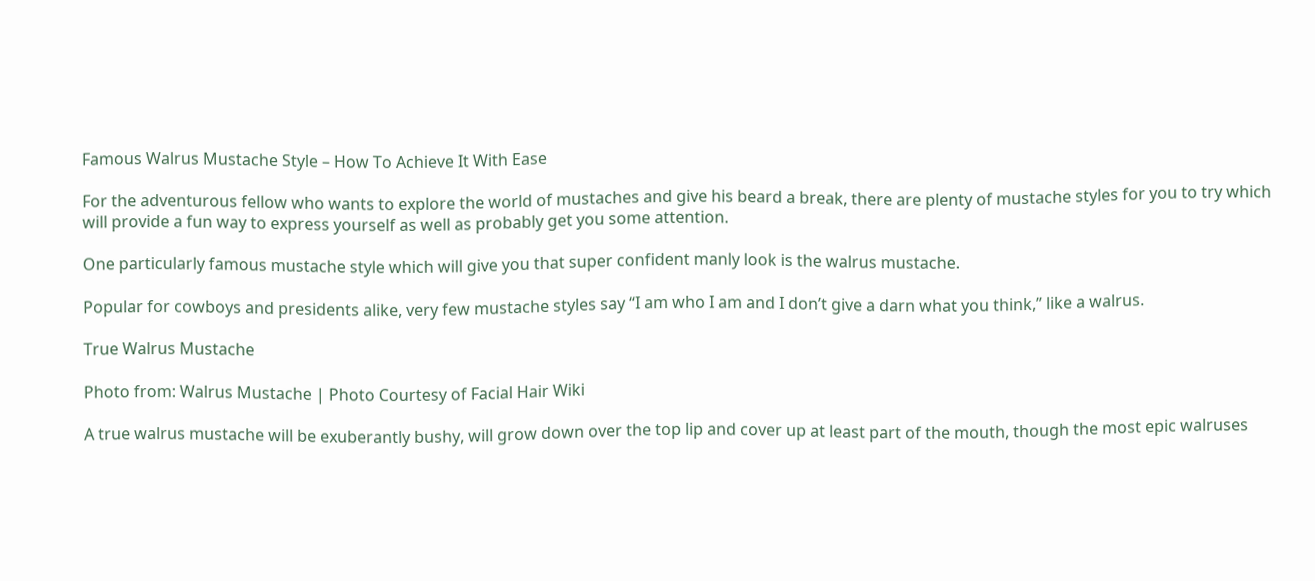Famous Walrus Mustache Style – How To Achieve It With Ease

For the adventurous fellow who wants to explore the world of mustaches and give his beard a break, there are plenty of mustache styles for you to try which will provide a fun way to express yourself as well as probably get you some attention.

One particularly famous mustache style which will give you that super confident manly look is the walrus mustache.

Popular for cowboys and presidents alike, very few mustache styles say “I am who I am and I don’t give a darn what you think,” like a walrus.

True Walrus Mustache

Photo from: Walrus Mustache | Photo Courtesy of Facial Hair Wiki

A true walrus mustache will be exuberantly bushy, will grow down over the top lip and cover up at least part of the mouth, though the most epic walruses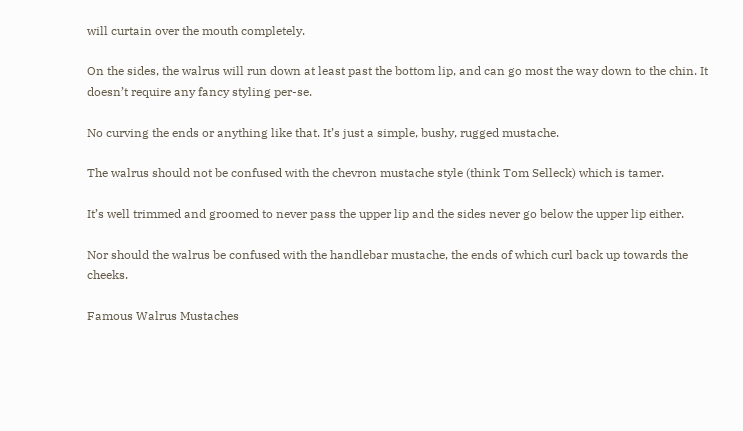will curtain over the mouth completely.

On the sides, the walrus will run down at least past the bottom lip, and can go most the way down to the chin. It doesn’t require any fancy styling per-se.

No curving the ends or anything like that. It’s just a simple, bushy, rugged mustache.

The walrus should not be confused with the chevron mustache style (think Tom Selleck) which is tamer.

It’s well trimmed and groomed to never pass the upper lip and the sides never go below the upper lip either.

Nor should the walrus be confused with the handlebar mustache, the ends of which curl back up towards the cheeks.

Famous Walrus Mustaches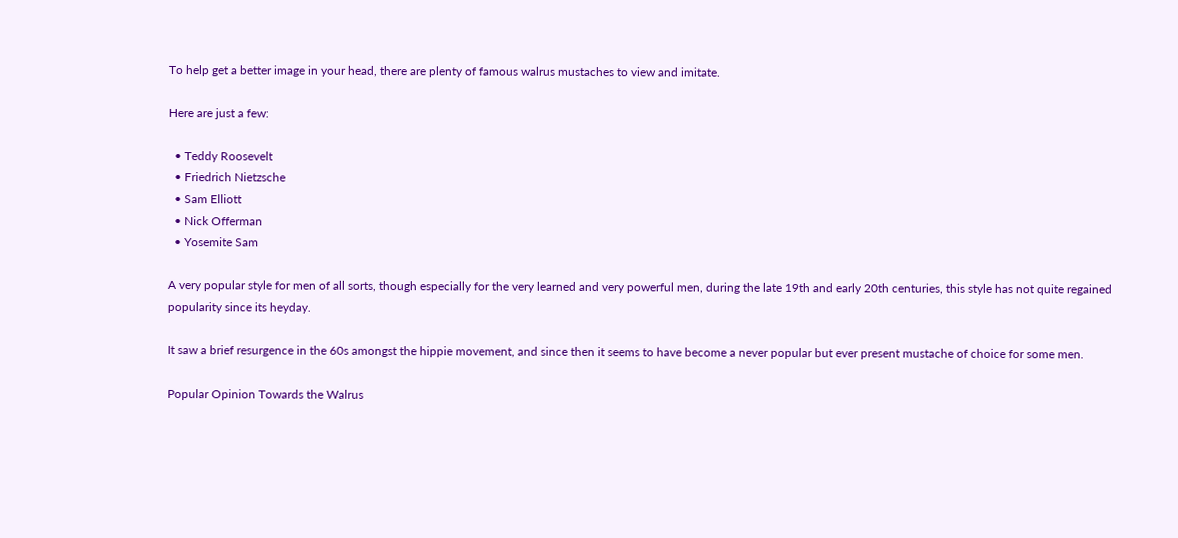To help get a better image in your head, there are plenty of famous walrus mustaches to view and imitate.

Here are just a few:

  • Teddy Roosevelt
  • Friedrich Nietzsche
  • Sam Elliott
  • Nick Offerman
  • Yosemite Sam

A very popular style for men of all sorts, though especially for the very learned and very powerful men, during the late 19th and early 20th centuries, this style has not quite regained popularity since its heyday.

It saw a brief resurgence in the 60s amongst the hippie movement, and since then it seems to have become a never popular but ever present mustache of choice for some men.

Popular Opinion Towards the Walrus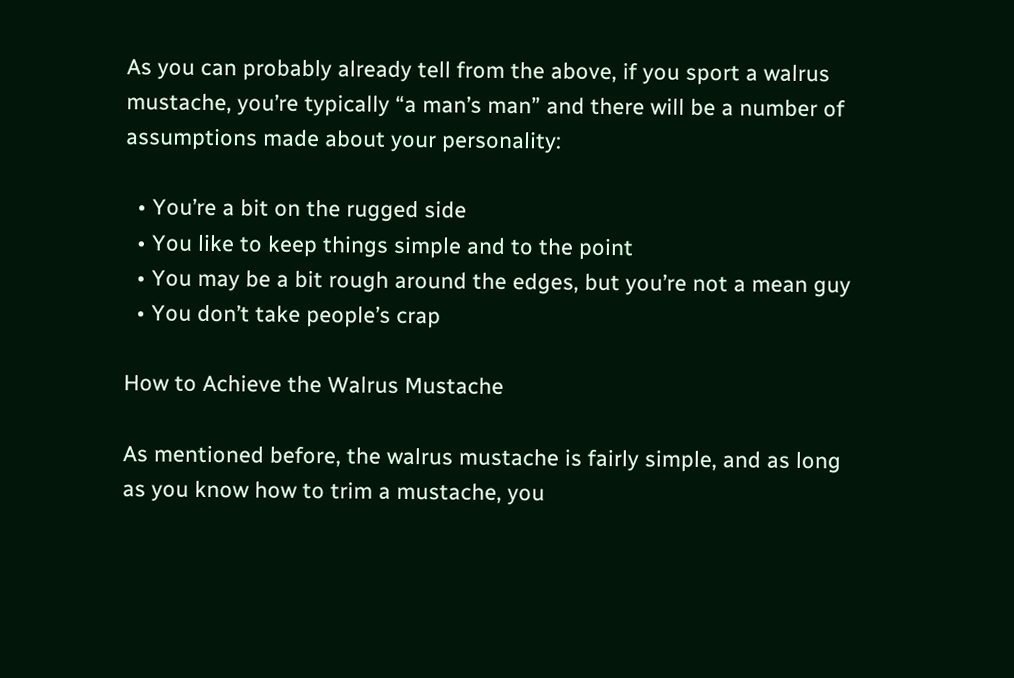As you can probably already tell from the above, if you sport a walrus mustache, you’re typically “a man’s man” and there will be a number of assumptions made about your personality:

  • You’re a bit on the rugged side
  • You like to keep things simple and to the point
  • You may be a bit rough around the edges, but you’re not a mean guy
  • You don’t take people’s crap

How to Achieve the Walrus Mustache

As mentioned before, the walrus mustache is fairly simple, and as long as you know how to trim a mustache, you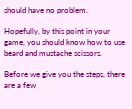should have no problem.

Hopefully, by this point in your game, you should know how to use beard and mustache scissors.

Before we give you the steps, there are a few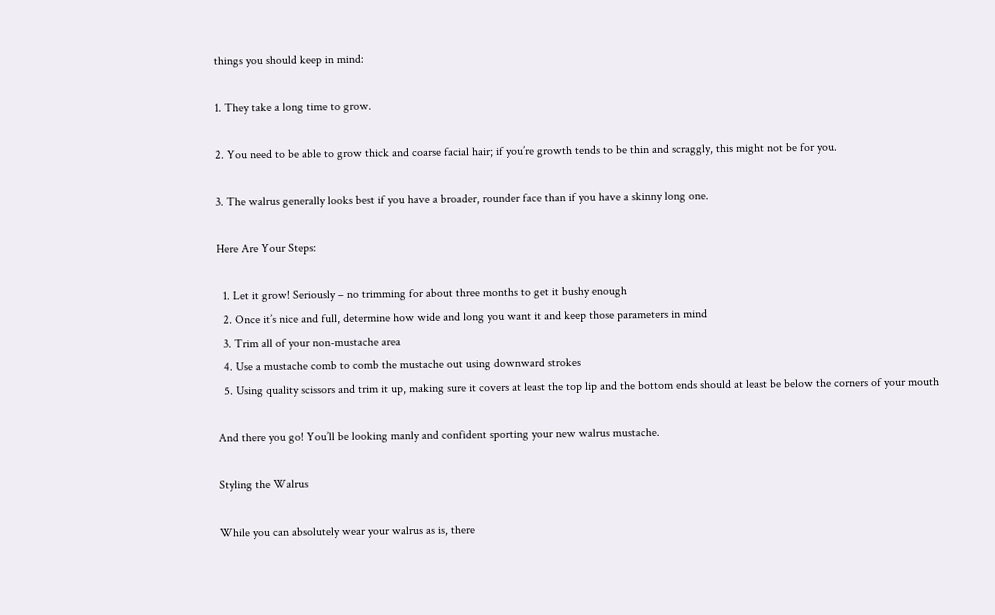things you should keep in mind:

1. They take a long time to grow.

2. You need to be able to grow thick and coarse facial hair; if you’re growth tends to be thin and scraggly, this might not be for you.

3. The walrus generally looks best if you have a broader, rounder face than if you have a skinny long one.

Here Are Your Steps:

  1. Let it grow! Seriously – no trimming for about three months to get it bushy enough
  2. Once it’s nice and full, determine how wide and long you want it and keep those parameters in mind
  3. Trim all of your non-mustache area
  4. Use a mustache comb to comb the mustache out using downward strokes
  5. Using quality scissors and trim it up, making sure it covers at least the top lip and the bottom ends should at least be below the corners of your mouth

And there you go! You’ll be looking manly and confident sporting your new walrus mustache.

Styling the Walrus

While you can absolutely wear your walrus as is, there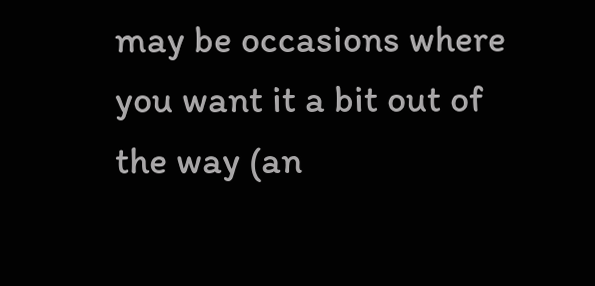may be occasions where you want it a bit out of the way (an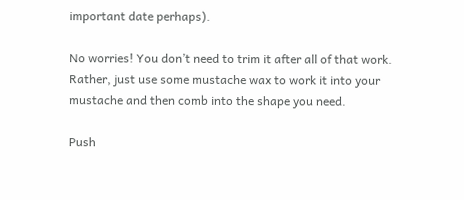important date perhaps).

No worries! You don’t need to trim it after all of that work. Rather, just use some mustache wax to work it into your mustache and then comb into the shape you need.

Push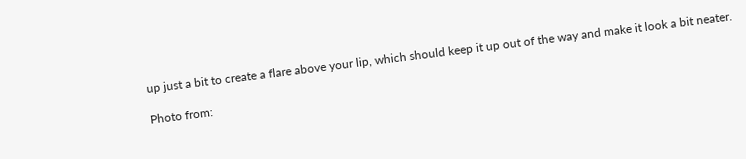up just a bit to create a flare above your lip, which should keep it up out of the way and make it look a bit neater.

Photo from: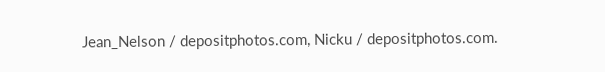Jean_Nelson / depositphotos.com, Nicku / depositphotos.com.